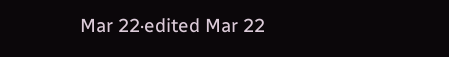Mar 22·edited Mar 22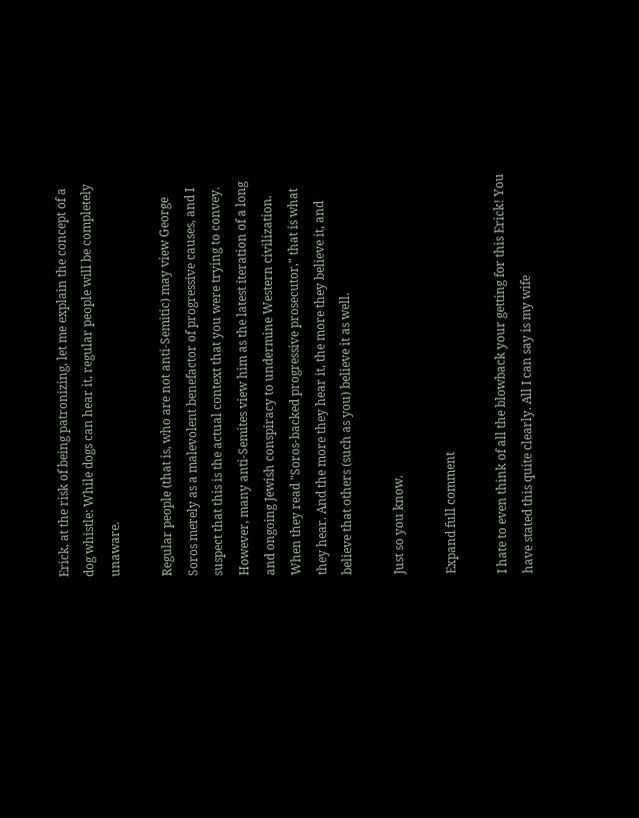Erick, at the risk of being patronizing, let me explain the concept of a dog whistle: While dogs can hear it, regular people will be completely unaware.

Regular people (that is, who are not anti-Semitic) may view George Soros merely as a malevolent benefactor of progressive causes, and I suspect that this is the actual context that you were trying to convey. However, many anti-Semites view him as the latest iteration of a long and ongoing Jewish conspiracy to undermine Western civilization. When they read "Soros-backed progressive prosecutor," that is what they hear. And the more they hear it, the more they believe it, and believe that others (such as you) believe it as well.

Just so you know.

Expand full comment

I hate to even think of all the blowback your getting for this Erick! You have stated this quite clearly. All I can say is my wife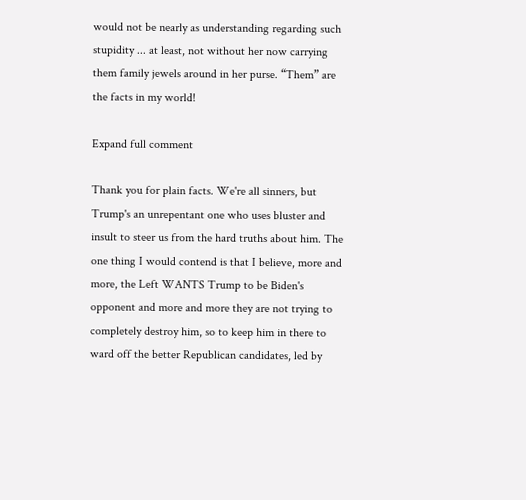would not be nearly as understanding regarding such stupidity ... at least, not without her now carrying them family jewels around in her purse. “Them” are the facts in my world!

Expand full comment

Thank you for plain facts. We're all sinners, but Trump's an unrepentant one who uses bluster and insult to steer us from the hard truths about him. The one thing I would contend is that I believe, more and more, the Left WANTS Trump to be Biden's opponent and more and more they are not trying to completely destroy him, so to keep him in there to ward off the better Republican candidates, led by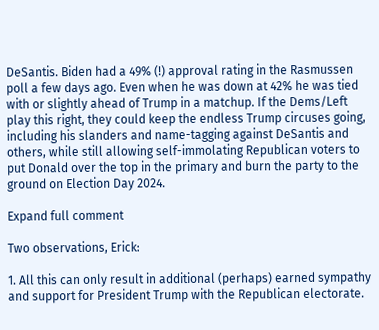DeSantis. Biden had a 49% (!) approval rating in the Rasmussen poll a few days ago. Even when he was down at 42% he was tied with or slightly ahead of Trump in a matchup. If the Dems/Left play this right, they could keep the endless Trump circuses going, including his slanders and name-tagging against DeSantis and others, while still allowing self-immolating Republican voters to put Donald over the top in the primary and burn the party to the ground on Election Day 2024.

Expand full comment

Two observations, Erick:

1. All this can only result in additional (perhaps) earned sympathy and support for President Trump with the Republican electorate.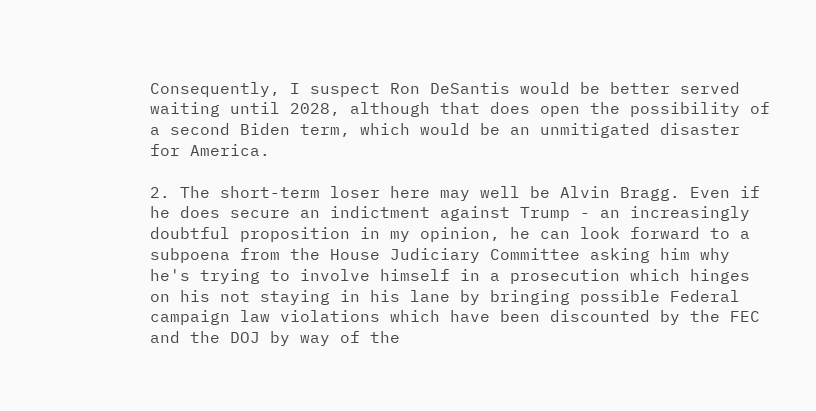Consequently, I suspect Ron DeSantis would be better served waiting until 2028, although that does open the possibility of a second Biden term, which would be an unmitigated disaster for America.

2. The short-term loser here may well be Alvin Bragg. Even if he does secure an indictment against Trump - an increasingly doubtful proposition in my opinion, he can look forward to a subpoena from the House Judiciary Committee asking him why he's trying to involve himself in a prosecution which hinges on his not staying in his lane by bringing possible Federal campaign law violations which have been discounted by the FEC and the DOJ by way of the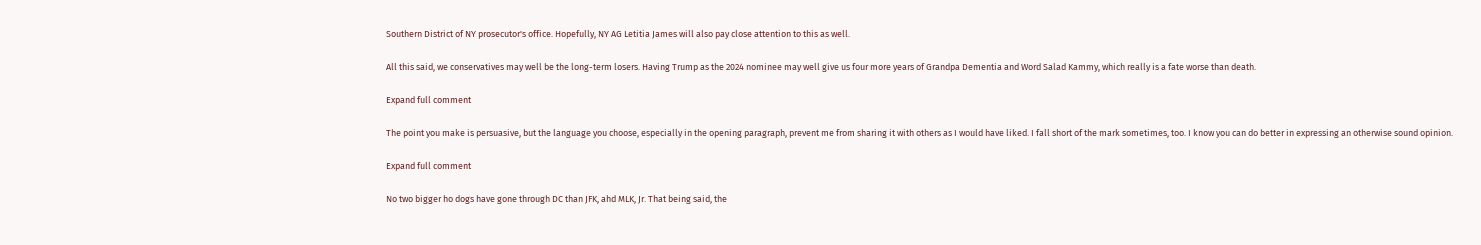Southern District of NY prosecutor's office. Hopefully, NY AG Letitia James will also pay close attention to this as well.

All this said, we conservatives may well be the long-term losers. Having Trump as the 2024 nominee may well give us four more years of Grandpa Dementia and Word Salad Kammy, which really is a fate worse than death.

Expand full comment

The point you make is persuasive, but the language you choose, especially in the opening paragraph, prevent me from sharing it with others as I would have liked. I fall short of the mark sometimes, too. I know you can do better in expressing an otherwise sound opinion.

Expand full comment

No two bigger ho dogs have gone through DC than JFK, ahd MLK, Jr. That being said, the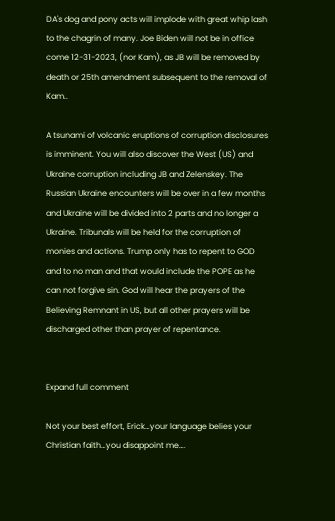DA's dog and pony acts will implode with great whip lash to the chagrin of many. Joe Biden will not be in office come 12-31-2023, (nor Kam), as JB will be removed by death or 25th amendment subsequent to the removal of Kam..

A tsunami of volcanic eruptions of corruption disclosures is imminent. You will also discover the West (US) and Ukraine corruption including JB and Zelenskey. The Russian Ukraine encounters will be over in a few months and Ukraine will be divided into 2 parts and no longer a Ukraine. Tribunals will be held for the corruption of monies and actions. Trump only has to repent to GOD and to no man and that would include the POPE as he can not forgive sin. God will hear the prayers of the Believing Remnant in US, but all other prayers will be discharged other than prayer of repentance.


Expand full comment

Not your best effort, Erick…your language belies your Christian faith…you disappoint me….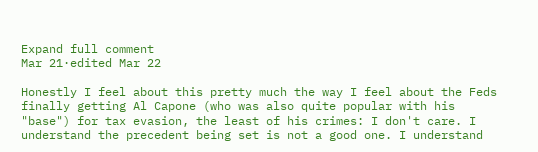Expand full comment
Mar 21·edited Mar 22

Honestly I feel about this pretty much the way I feel about the Feds finally getting Al Capone (who was also quite popular with his "base") for tax evasion, the least of his crimes: I don't care. I understand the precedent being set is not a good one. I understand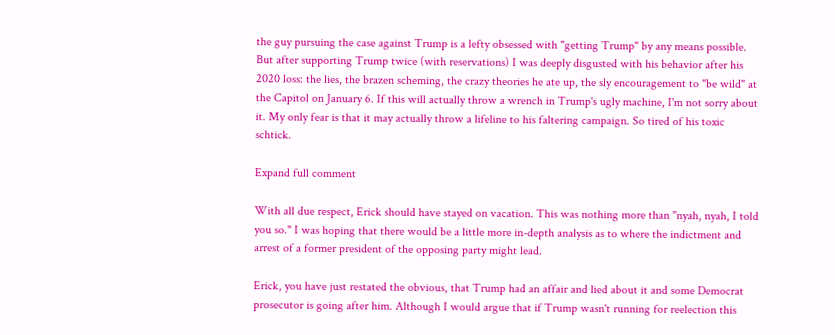the guy pursuing the case against Trump is a lefty obsessed with "getting Trump" by any means possible. But after supporting Trump twice (with reservations) I was deeply disgusted with his behavior after his 2020 loss: the lies, the brazen scheming, the crazy theories he ate up, the sly encouragement to "be wild" at the Capitol on January 6. If this will actually throw a wrench in Trump's ugly machine, I'm not sorry about it. My only fear is that it may actually throw a lifeline to his faltering campaign. So tired of his toxic schtick.

Expand full comment

With all due respect, Erick should have stayed on vacation. This was nothing more than "nyah, nyah, I told you so." I was hoping that there would be a little more in-depth analysis as to where the indictment and arrest of a former president of the opposing party might lead.

Erick, you have just restated the obvious, that Trump had an affair and lied about it and some Democrat prosecutor is going after him. Although I would argue that if Trump wasn't running for reelection this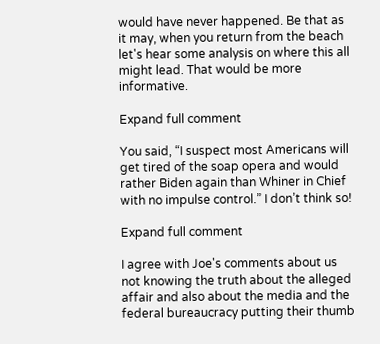would have never happened. Be that as it may, when you return from the beach let's hear some analysis on where this all might lead. That would be more informative.

Expand full comment

You said, “I suspect most Americans will get tired of the soap opera and would rather Biden again than Whiner in Chief with no impulse control.” I don’t think so!

Expand full comment

I agree with Joe's comments about us not knowing the truth about the alleged affair and also about the media and the federal bureaucracy putting their thumb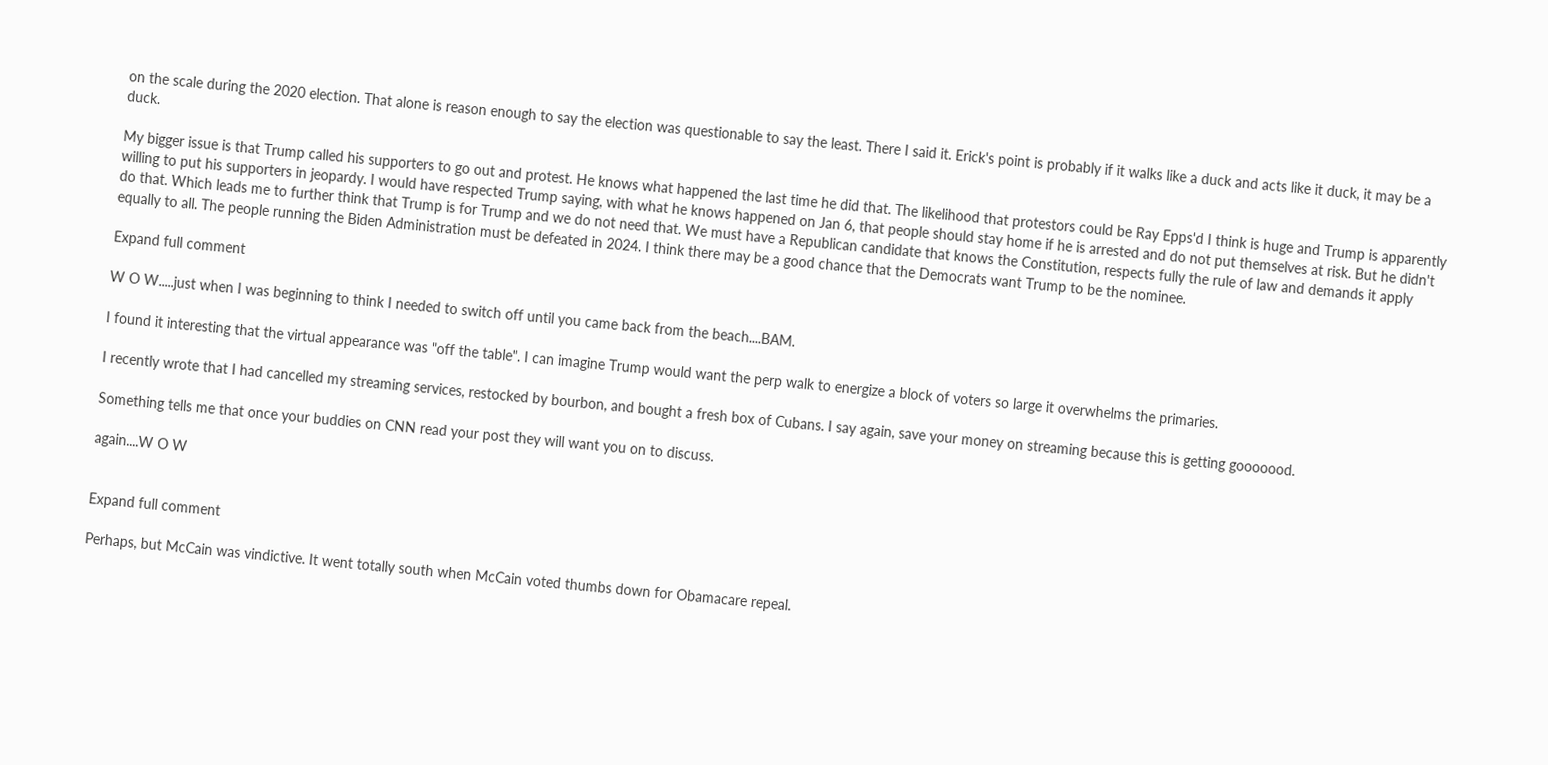on the scale during the 2020 election. That alone is reason enough to say the election was questionable to say the least. There I said it. Erick's point is probably if it walks like a duck and acts like it duck, it may be a duck.

My bigger issue is that Trump called his supporters to go out and protest. He knows what happened the last time he did that. The likelihood that protestors could be Ray Epps'd I think is huge and Trump is apparently willing to put his supporters in jeopardy. I would have respected Trump saying, with what he knows happened on Jan 6, that people should stay home if he is arrested and do not put themselves at risk. But he didn't do that. Which leads me to further think that Trump is for Trump and we do not need that. We must have a Republican candidate that knows the Constitution, respects fully the rule of law and demands it apply equally to all. The people running the Biden Administration must be defeated in 2024. I think there may be a good chance that the Democrats want Trump to be the nominee.

Expand full comment

W O W.....just when I was beginning to think I needed to switch off until you came back from the beach....BAM.

I found it interesting that the virtual appearance was "off the table". I can imagine Trump would want the perp walk to energize a block of voters so large it overwhelms the primaries.

I recently wrote that I had cancelled my streaming services, restocked by bourbon, and bought a fresh box of Cubans. I say again, save your money on streaming because this is getting gooooood.

Something tells me that once your buddies on CNN read your post they will want you on to discuss.

again....W O W


Expand full comment

Perhaps, but McCain was vindictive. It went totally south when McCain voted thumbs down for Obamacare repeal.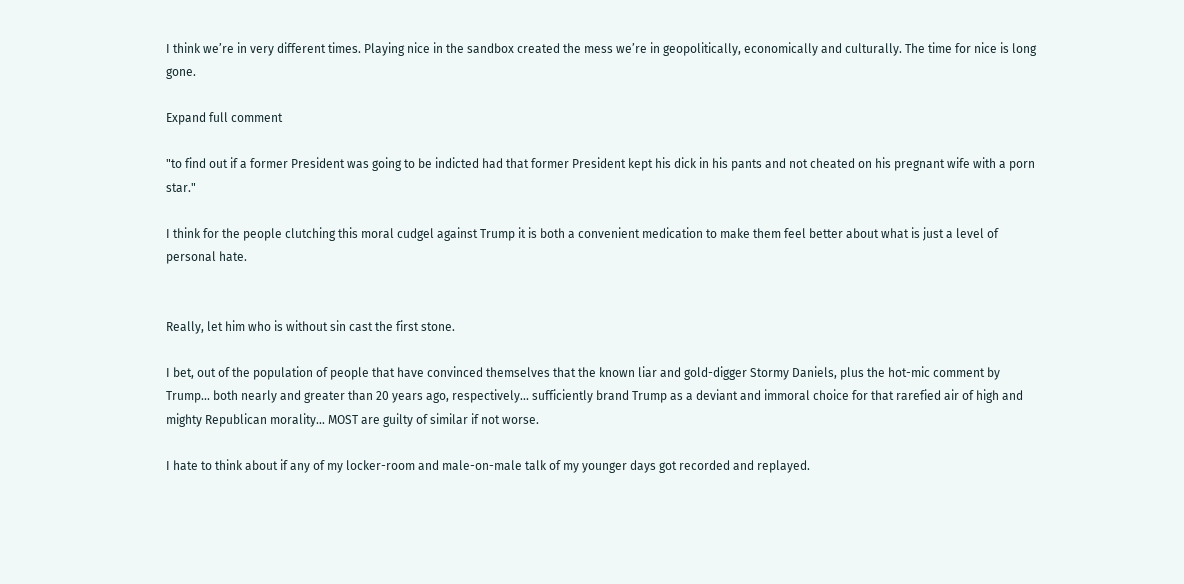I think we’re in very different times. Playing nice in the sandbox created the mess we’re in geopolitically, economically and culturally. The time for nice is long gone.

Expand full comment

"to find out if a former President was going to be indicted had that former President kept his dick in his pants and not cheated on his pregnant wife with a porn star."

I think for the people clutching this moral cudgel against Trump it is both a convenient medication to make them feel better about what is just a level of personal hate.


Really, let him who is without sin cast the first stone.

I bet, out of the population of people that have convinced themselves that the known liar and gold-digger Stormy Daniels, plus the hot-mic comment by Trump... both nearly and greater than 20 years ago, respectively... sufficiently brand Trump as a deviant and immoral choice for that rarefied air of high and mighty Republican morality... MOST are guilty of similar if not worse.

I hate to think about if any of my locker-room and male-on-male talk of my younger days got recorded and replayed.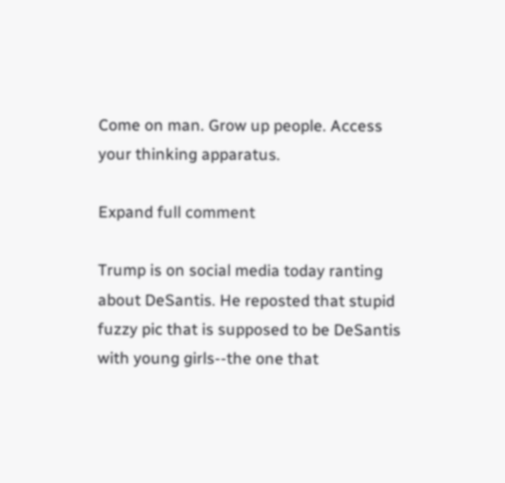Come on man. Grow up people. Access your thinking apparatus.

Expand full comment

Trump is on social media today ranting about DeSantis. He reposted that stupid fuzzy pic that is supposed to be DeSantis with young girls--the one that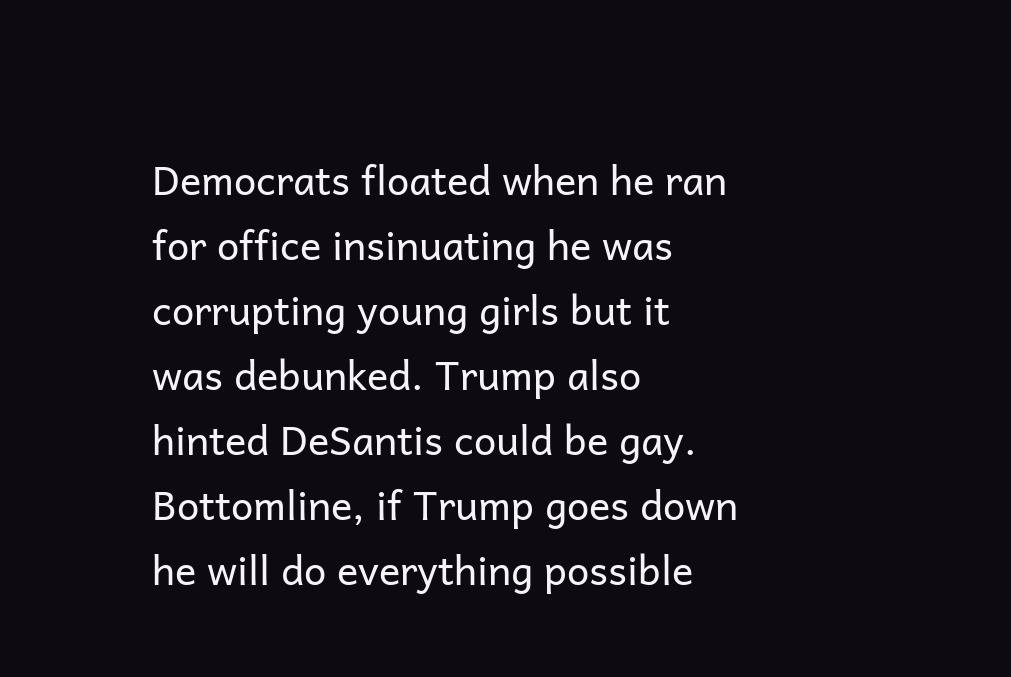Democrats floated when he ran for office insinuating he was corrupting young girls but it was debunked. Trump also hinted DeSantis could be gay. Bottomline, if Trump goes down he will do everything possible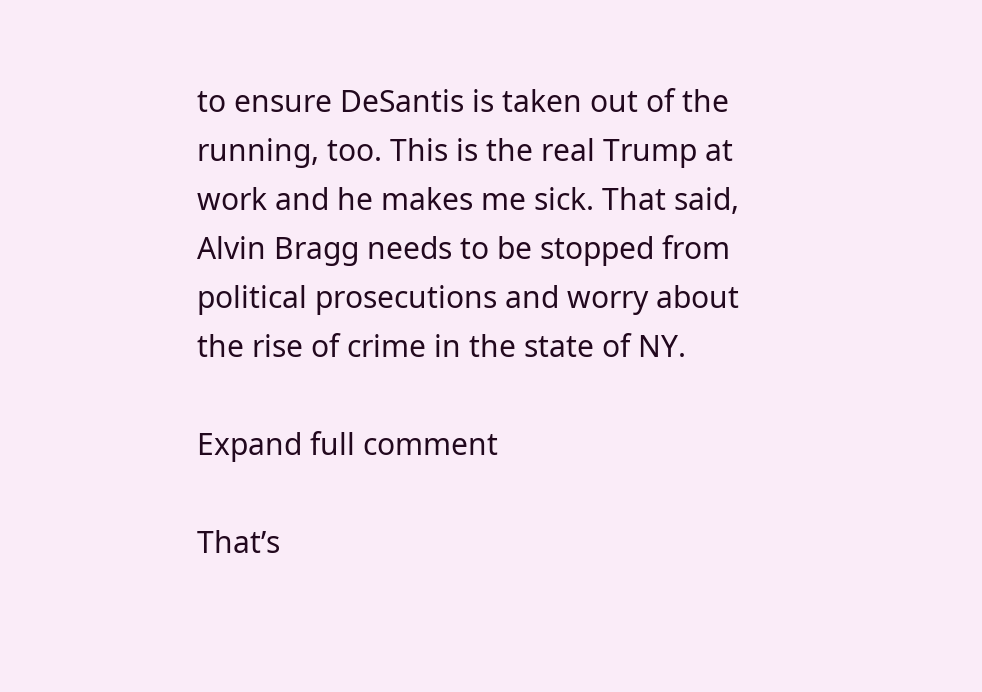to ensure DeSantis is taken out of the running, too. This is the real Trump at work and he makes me sick. That said, Alvin Bragg needs to be stopped from political prosecutions and worry about the rise of crime in the state of NY.

Expand full comment

That’s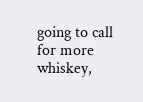going to call for more whiskey,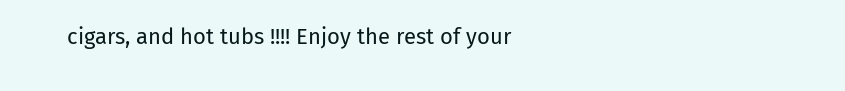cigars, and hot tubs !!!! Enjoy the rest of your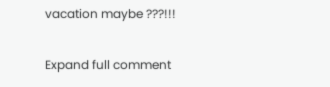vacation maybe ???!!!

Expand full comment